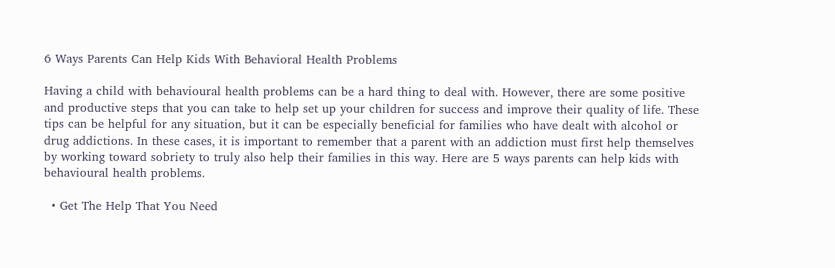6 Ways Parents Can Help Kids With Behavioral Health Problems

Having a child with behavioural health problems can be a hard thing to deal with. However, there are some positive and productive steps that you can take to help set up your children for success and improve their quality of life. These tips can be helpful for any situation, but it can be especially beneficial for families who have dealt with alcohol or drug addictions. In these cases, it is important to remember that a parent with an addiction must first help themselves by working toward sobriety to truly also help their families in this way. Here are 5 ways parents can help kids with behavioural health problems.

  • Get The Help That You Need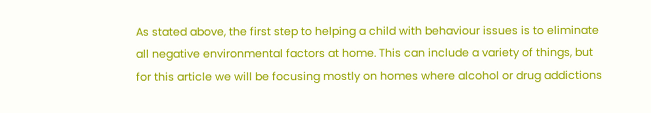As stated above, the first step to helping a child with behaviour issues is to eliminate all negative environmental factors at home. This can include a variety of things, but for this article we will be focusing mostly on homes where alcohol or drug addictions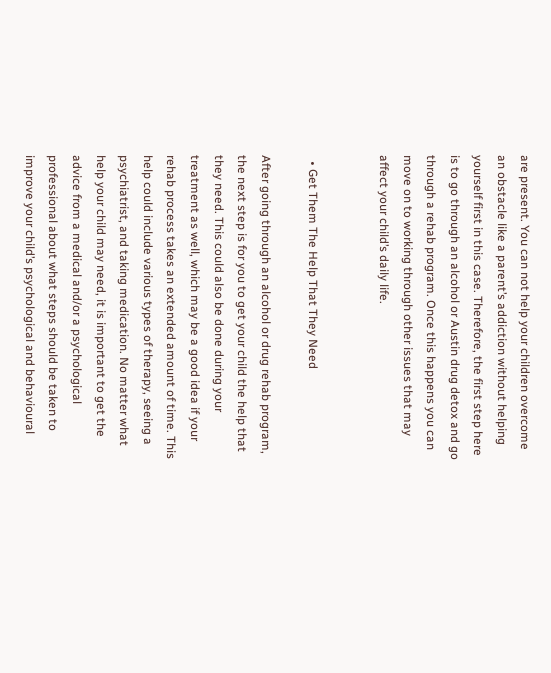are present. You can not help your children overcome an obstacle like a parent’s addiction without helping yourself first in this case. Therefore, the first step here is to go through an alcohol or Austin drug detox and go through a rehab program. Once this happens you can move on to working through other issues that may affect your child’s daily life.


  • Get Them The Help That They Need

After going through an alcohol or drug rehab program, the next step is for you to get your child the help that they need. This could also be done during your treatment as well, which may be a good idea if your rehab process takes an extended amount of time. This help could include various types of therapy, seeing a psychiatrist, and taking medication. No matter what help your child may need, it is important to get the advice from a medical and/or a psychological professional about what steps should be taken to improve your child’s psychological and behavioural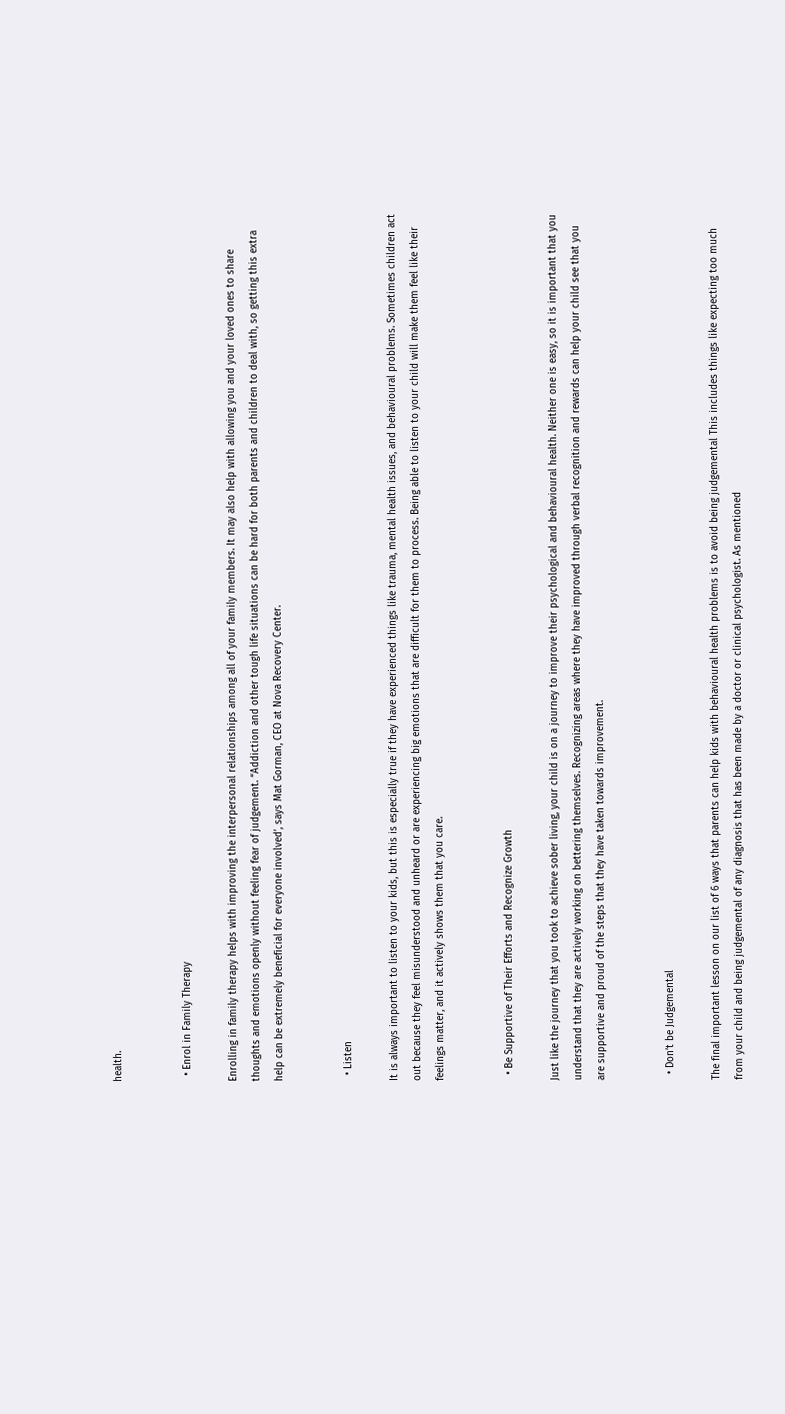health.


  • Enrol in Family Therapy

Enrolling in family therapy helps with improving the interpersonal relationships among all of your family members. It may also help with allowing you and your loved ones to share thoughts and emotions openly without feeling fear of judgement. “Addiction and other tough life situations can be hard for both parents and children to deal with, so getting this extra help can be extremely beneficial for everyone involved’, says Mat Gorman, CEO at Nova Recovery Center.


  • Listen

It is always important to listen to your kids, but this is especially true if they have experienced things like trauma, mental health issues, and behavioural problems. Sometimes children act out because they feel misunderstood and unheard or are experiencing big emotions that are difficult for them to process. Being able to listen to your child will make them feel like their feelings matter, and it actively shows them that you care.


  • Be Supportive of Their Efforts and Recognize Growth

Just like the journey that you took to achieve sober living, your child is on a journey to improve their psychological and behavioural health. Neither one is easy, so it is important that you understand that they are actively working on bettering themselves. Recognizing areas where they have improved through verbal recognition and rewards can help your child see that you are supportive and proud of the steps that they have taken towards improvement.


  • Don’t be Judgemental

The final important lesson on our list of 6 ways that parents can help kids with behavioural health problems is to avoid being judgemental This includes things like expecting too much from your child and being judgemental of any diagnosis that has been made by a doctor or clinical psychologist. As mentioned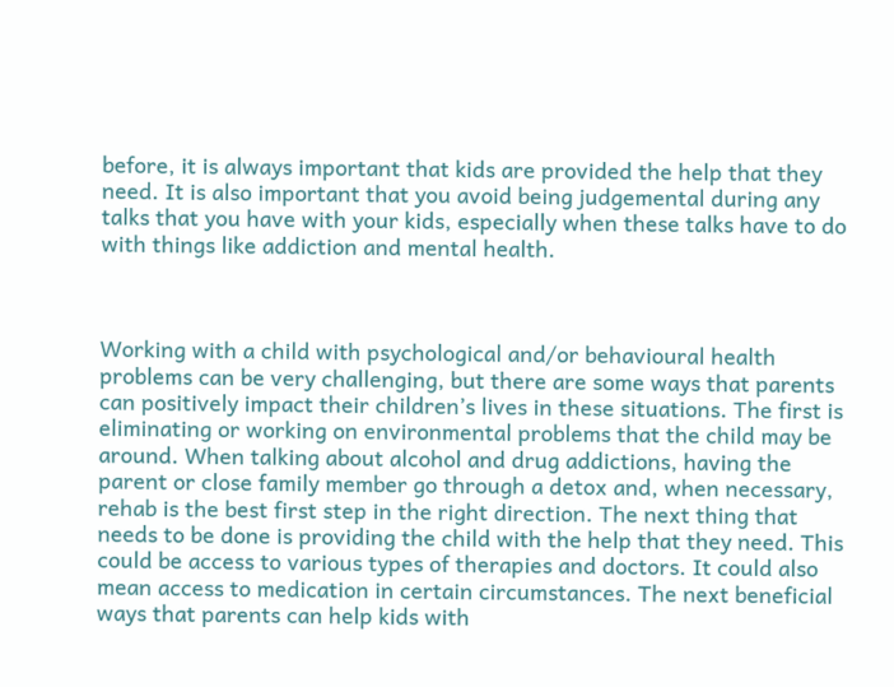before, it is always important that kids are provided the help that they need. It is also important that you avoid being judgemental during any talks that you have with your kids, especially when these talks have to do with things like addiction and mental health.



Working with a child with psychological and/or behavioural health problems can be very challenging, but there are some ways that parents can positively impact their children’s lives in these situations. The first is eliminating or working on environmental problems that the child may be around. When talking about alcohol and drug addictions, having the parent or close family member go through a detox and, when necessary, rehab is the best first step in the right direction. The next thing that needs to be done is providing the child with the help that they need. This could be access to various types of therapies and doctors. It could also mean access to medication in certain circumstances. The next beneficial ways that parents can help kids with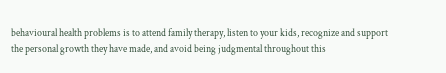behavioural health problems is to attend family therapy, listen to your kids, recognize and support the personal growth they have made, and avoid being judgmental throughout this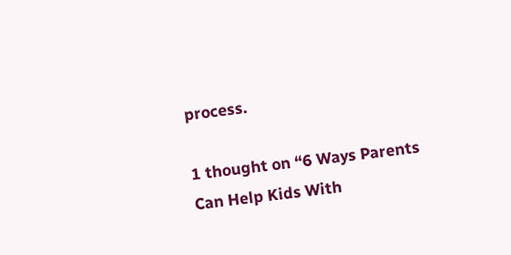process.

1 thought on “6 Ways Parents Can Help Kids With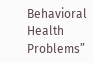Behavioral Health Problems”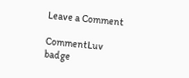Leave a Comment

CommentLuv badge